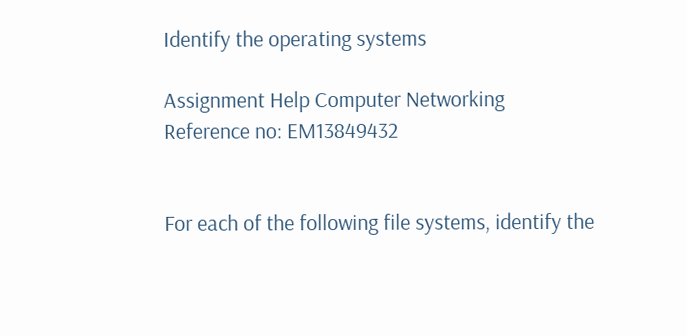Identify the operating systems

Assignment Help Computer Networking
Reference no: EM13849432


For each of the following file systems, identify the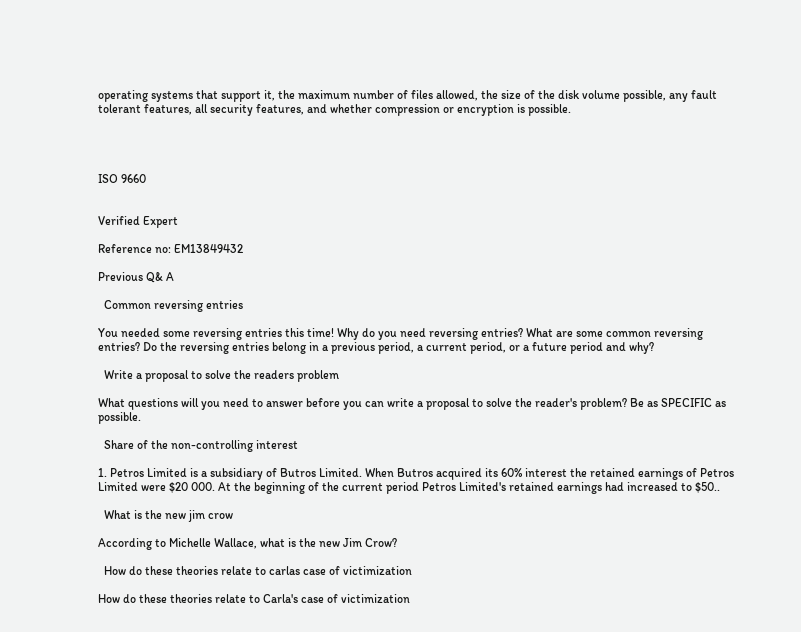operating systems that support it, the maximum number of files allowed, the size of the disk volume possible, any fault tolerant features, all security features, and whether compression or encryption is possible.




ISO 9660


Verified Expert

Reference no: EM13849432

Previous Q& A

  Common reversing entries

You needed some reversing entries this time! Why do you need reversing entries? What are some common reversing entries? Do the reversing entries belong in a previous period, a current period, or a future period and why?

  Write a proposal to solve the readers problem

What questions will you need to answer before you can write a proposal to solve the reader's problem? Be as SPECIFIC as possible.

  Share of the non-controlling interest

1. Petros Limited is a subsidiary of Butros Limited. When Butros acquired its 60% interest the retained earnings of Petros Limited were $20 000. At the beginning of the current period Petros Limited's retained earnings had increased to $50..

  What is the new jim crow

According to Michelle Wallace, what is the new Jim Crow?

  How do these theories relate to carlas case of victimization

How do these theories relate to Carla's case of victimization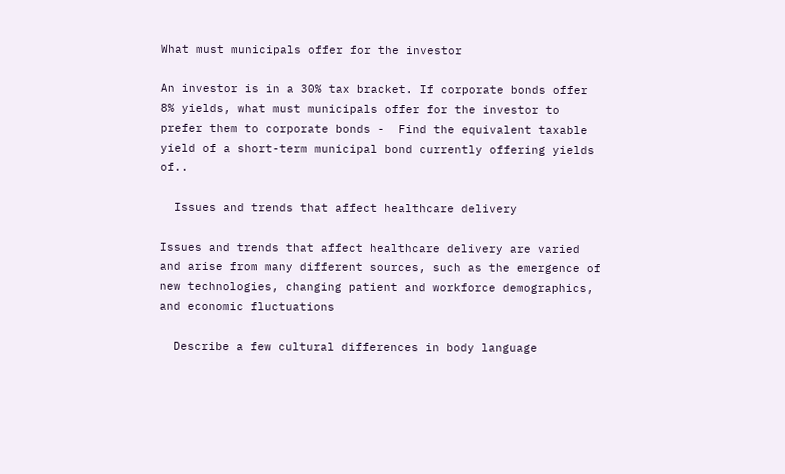What must municipals offer for the investor

An investor is in a 30% tax bracket. If corporate bonds offer 8% yields, what must municipals offer for the investor to prefer them to corporate bonds -  Find the equivalent taxable yield of a short-term municipal bond currently offering yields of..

  Issues and trends that affect healthcare delivery

Issues and trends that affect healthcare delivery are varied and arise from many different sources, such as the emergence of new technologies, changing patient and workforce demographics, and economic fluctuations

  Describe a few cultural differences in body language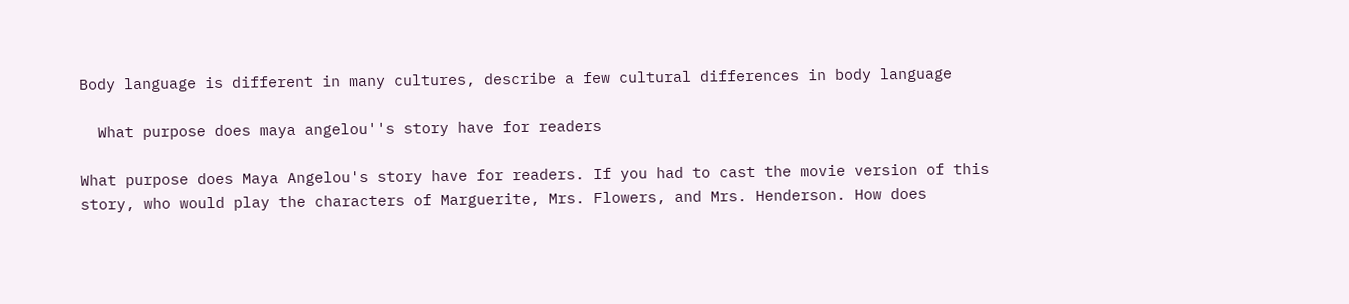Body language is different in many cultures, describe a few cultural differences in body language

  What purpose does maya angelou''s story have for readers

What purpose does Maya Angelou's story have for readers. If you had to cast the movie version of this story, who would play the characters of Marguerite, Mrs. Flowers, and Mrs. Henderson. How does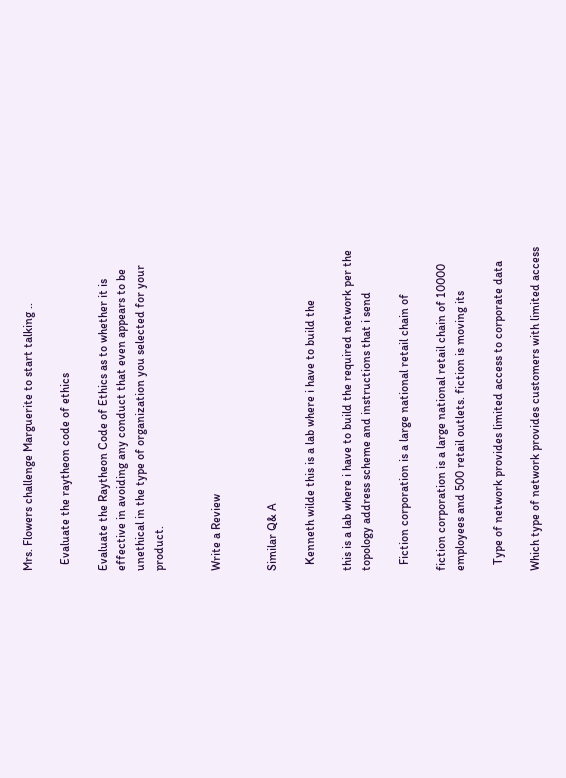Mrs. Flowers challenge Marguerite to start talking ..

  Evaluate the raytheon code of ethics

Evaluate the Raytheon Code of Ethics as to whether it is effective in avoiding any conduct that even appears to be unethical in the type of organization you selected for your product.


Write a Review


Similar Q& A

  Kenneth wilde this is a lab where i have to build the

this is a lab where i have to build the required network per the topology address scheme and instructions that i send

  Fiction corporation is a large national retail chain of

fiction corporation is a large national retail chain of 10000 employees and 500 retail outlets. fiction is moving its

  Type of network provides limited access to corporate data

Which type of network provides customers with limited access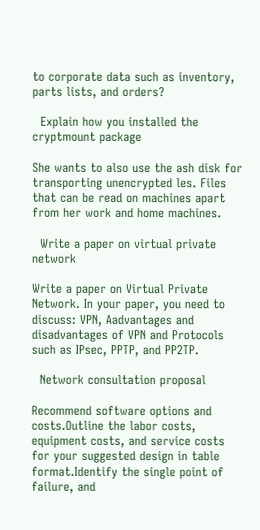to corporate data such as inventory, parts lists, and orders?

  Explain how you installed the cryptmount package

She wants to also use the ash disk for transporting unencrypted les. Files that can be read on machines apart from her work and home machines.

  Write a paper on virtual private network

Write a paper on Virtual Private Network. In your paper, you need to discuss: VPN, Aadvantages and disadvantages of VPN and Protocols such as IPsec, PPTP, and PP2TP.

  Network consultation proposal

Recommend software options and costs.Outline the labor costs, equipment costs, and service costs for your suggested design in table format.Identify the single point of failure, and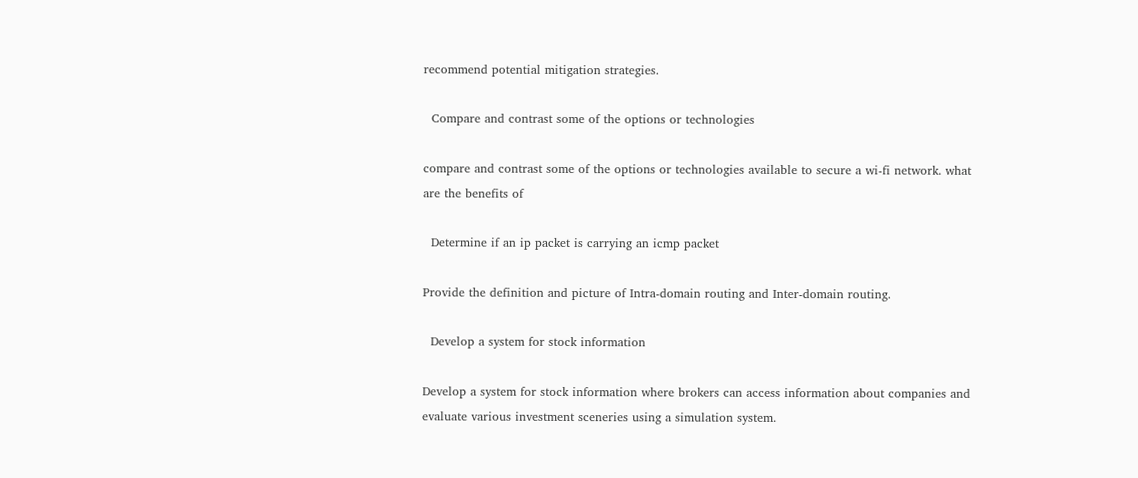recommend potential mitigation strategies.

  Compare and contrast some of the options or technologies

compare and contrast some of the options or technologies available to secure a wi-fi network. what are the benefits of

  Determine if an ip packet is carrying an icmp packet

Provide the definition and picture of Intra-domain routing and Inter-domain routing.

  Develop a system for stock information

Develop a system for stock information where brokers can access information about companies and evaluate various investment sceneries using a simulation system.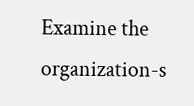Examine the organization-s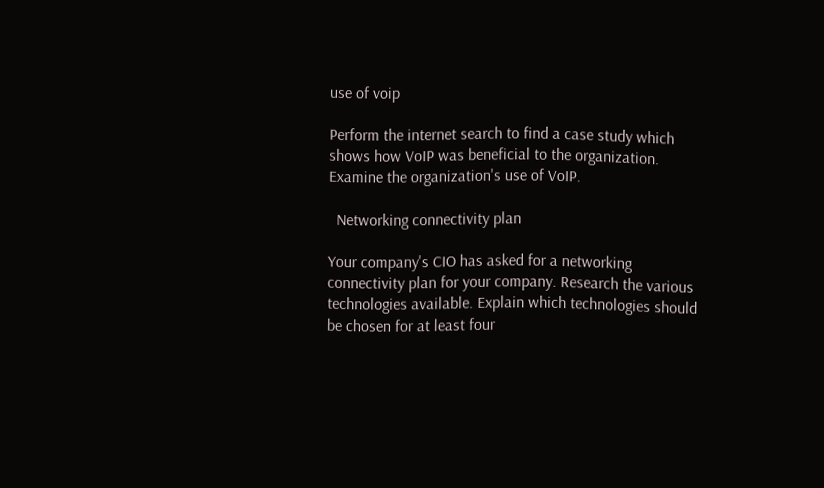use of voip

Perform the internet search to find a case study which shows how VoIP was beneficial to the organization. Examine the organization's use of VoIP.

  Networking connectivity plan

Your company's CIO has asked for a networking connectivity plan for your company. Research the various technologies available. Explain which technologies should be chosen for at least four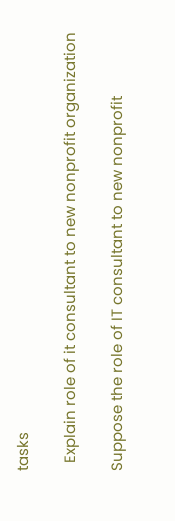tasks

  Explain role of it consultant to new nonprofit organization

Suppose the role of IT consultant to new nonprofit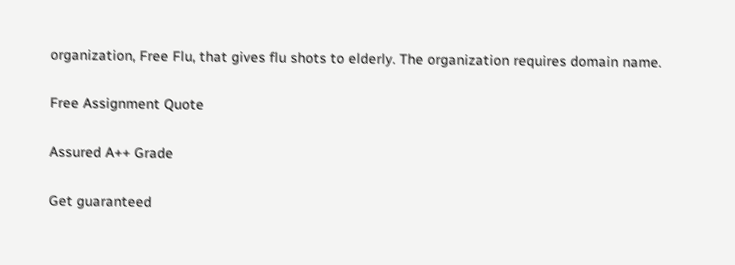organization, Free Flu, that gives flu shots to elderly. The organization requires domain name.

Free Assignment Quote

Assured A++ Grade

Get guaranteed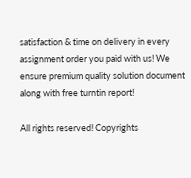satisfaction & time on delivery in every assignment order you paid with us! We ensure premium quality solution document along with free turntin report!

All rights reserved! Copyrights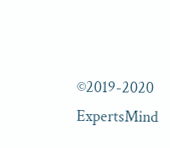©2019-2020 ExpertsMind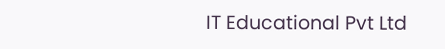IT Educational Pvt Ltd